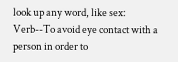look up any word, like sex:
Verb--To avoid eye contact with a person in order to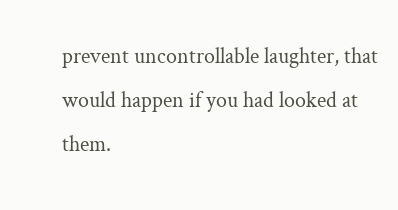prevent uncontrollable laughter, that would happen if you had looked at them.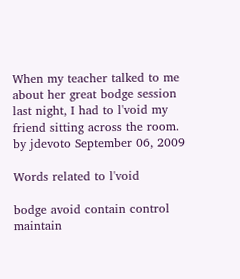When my teacher talked to me about her great bodge session last night, I had to l'void my friend sitting across the room.
by jdevoto September 06, 2009

Words related to l'void

bodge avoid contain control maintain